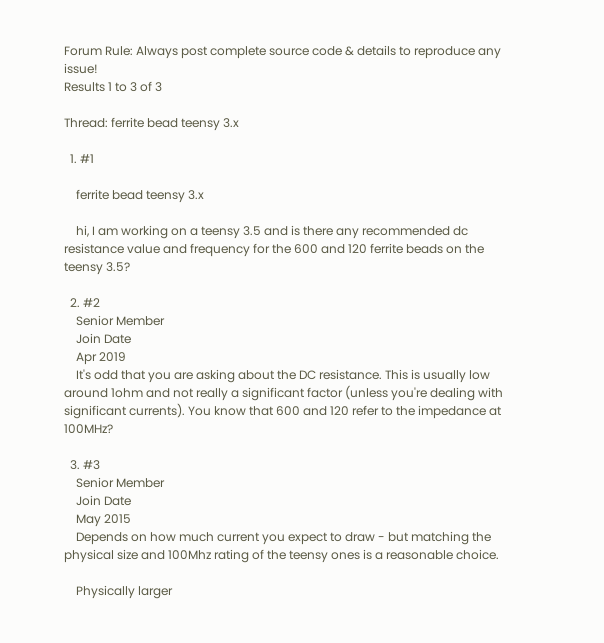Forum Rule: Always post complete source code & details to reproduce any issue!
Results 1 to 3 of 3

Thread: ferrite bead teensy 3.x

  1. #1

    ferrite bead teensy 3.x

    hi, I am working on a teensy 3.5 and is there any recommended dc resistance value and frequency for the 600 and 120 ferrite beads on the teensy 3.5?

  2. #2
    Senior Member
    Join Date
    Apr 2019
    It's odd that you are asking about the DC resistance. This is usually low around 1ohm and not really a significant factor (unless you're dealing with significant currents). You know that 600 and 120 refer to the impedance at 100MHz?

  3. #3
    Senior Member
    Join Date
    May 2015
    Depends on how much current you expect to draw - but matching the physical size and 100Mhz rating of the teensy ones is a reasonable choice.

    Physically larger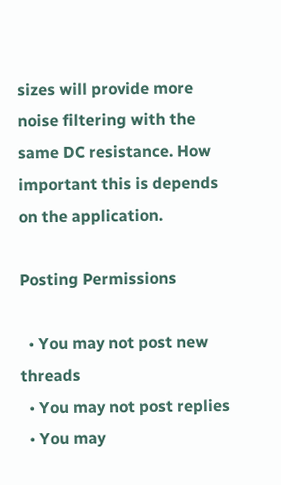sizes will provide more noise filtering with the same DC resistance. How important this is depends on the application.

Posting Permissions

  • You may not post new threads
  • You may not post replies
  • You may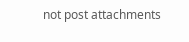not post attachments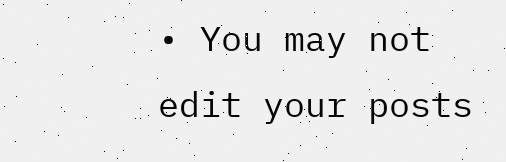• You may not edit your posts